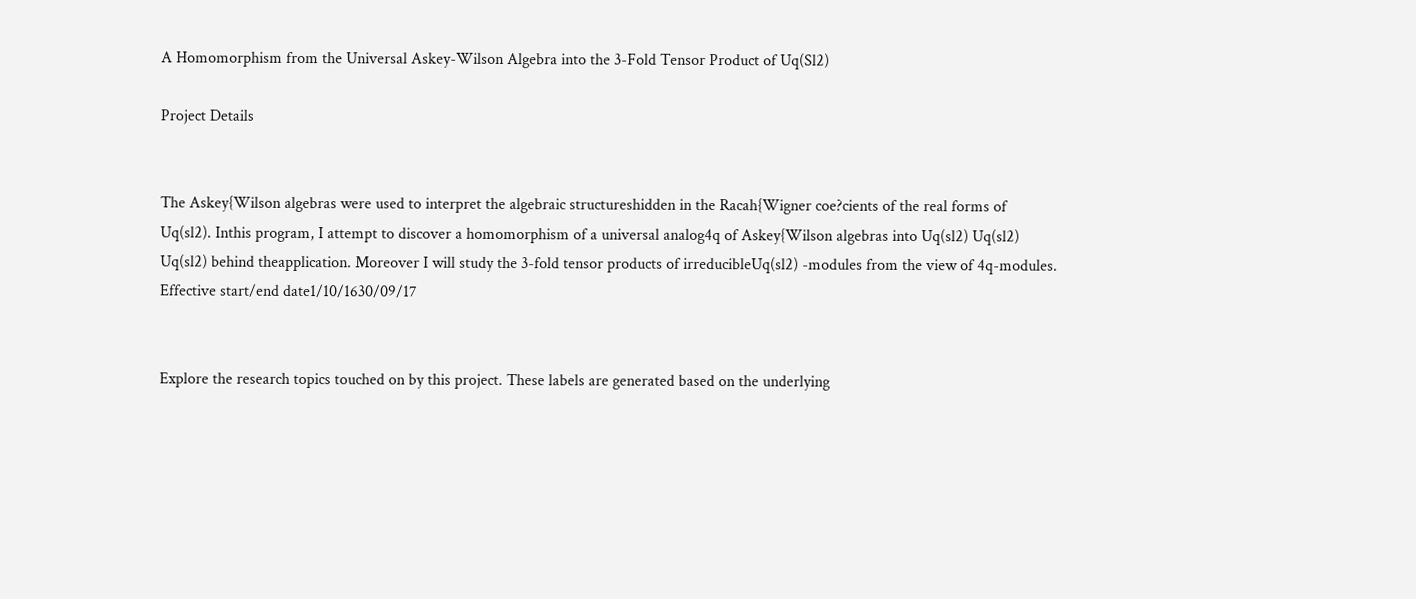A Homomorphism from the Universal Askey-Wilson Algebra into the 3-Fold Tensor Product of Uq(Sl2)

Project Details


The Askey{Wilson algebras were used to interpret the algebraic structureshidden in the Racah{Wigner coe?cients of the real forms of Uq(sl2). Inthis program, I attempt to discover a homomorphism of a universal analog4q of Askey{Wilson algebras into Uq(sl2) Uq(sl2) Uq(sl2) behind theapplication. Moreover I will study the 3-fold tensor products of irreducibleUq(sl2) -modules from the view of 4q-modules.
Effective start/end date1/10/1630/09/17


Explore the research topics touched on by this project. These labels are generated based on the underlying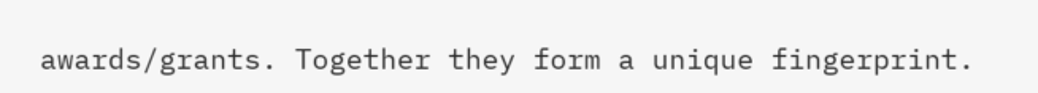awards/grants. Together they form a unique fingerprint.